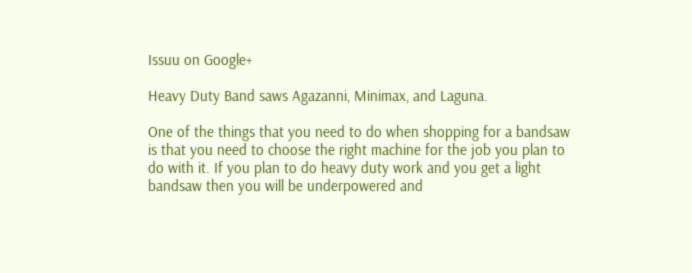Issuu on Google+

Heavy Duty Band saws Agazanni, Minimax, and Laguna.

One of the things that you need to do when shopping for a bandsaw is that you need to choose the right machine for the job you plan to do with it. If you plan to do heavy duty work and you get a light bandsaw then you will be underpowered and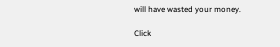will have wasted your money.

Click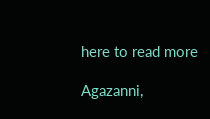here to read more

Agazanni,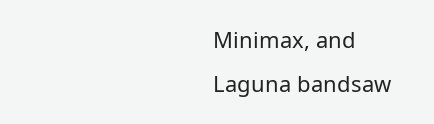Minimax, and Laguna bandsaw